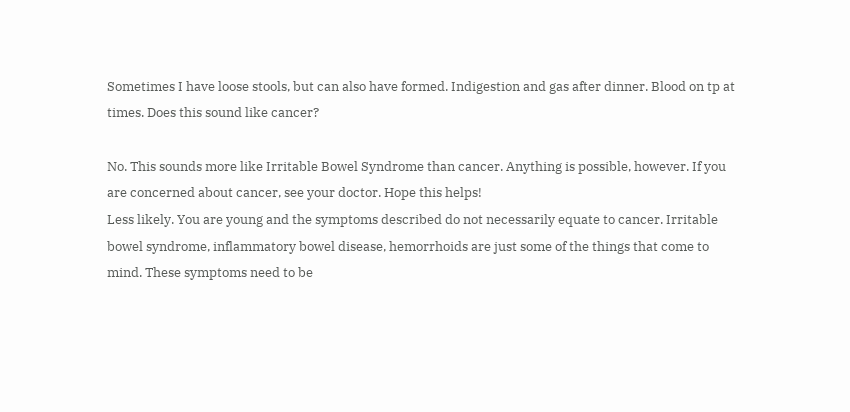Sometimes I have loose stools, but can also have formed. Indigestion and gas after dinner. Blood on tp at times. Does this sound like cancer?

No. This sounds more like Irritable Bowel Syndrome than cancer. Anything is possible, however. If you are concerned about cancer, see your doctor. Hope this helps!
Less likely. You are young and the symptoms described do not necessarily equate to cancer. Irritable bowel syndrome, inflammatory bowel disease, hemorrhoids are just some of the things that come to mind. These symptoms need to be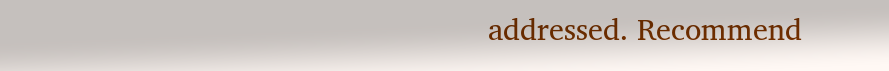addressed. Recommend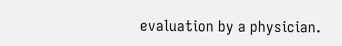evaluation by a physician.